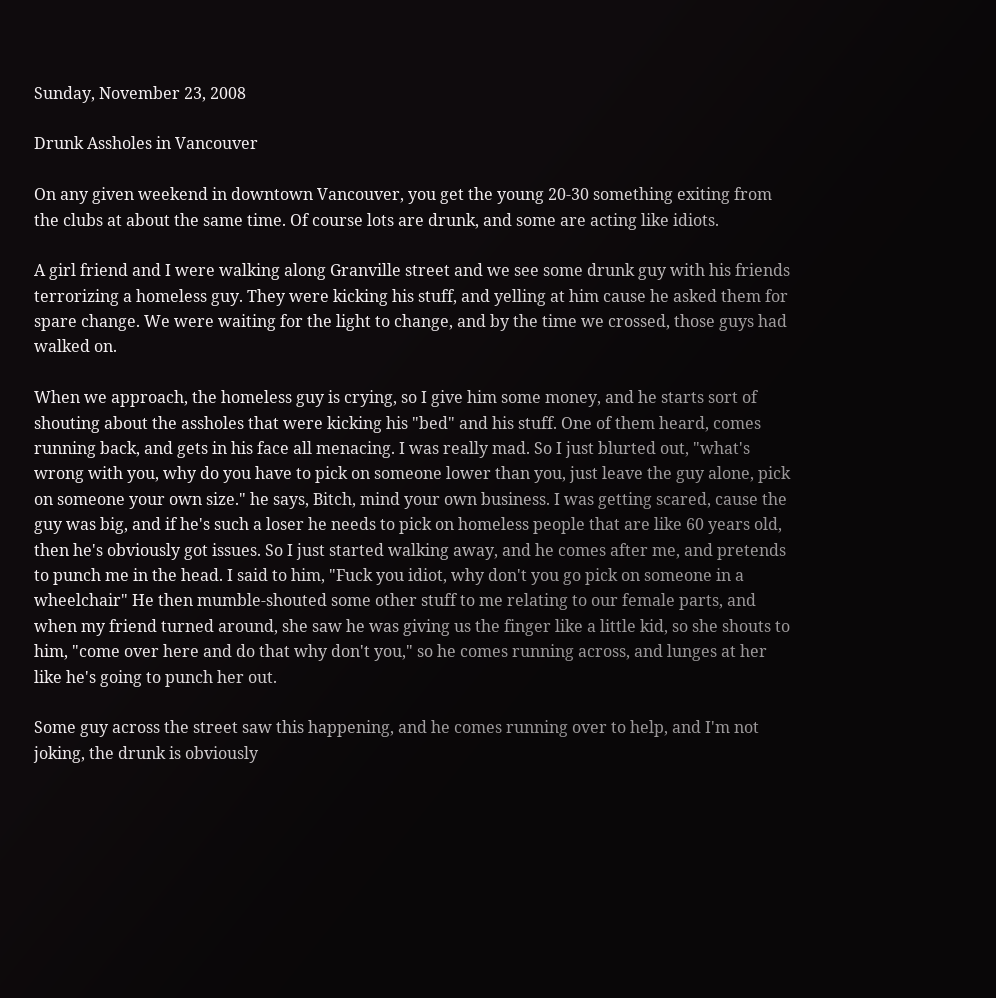Sunday, November 23, 2008

Drunk Assholes in Vancouver

On any given weekend in downtown Vancouver, you get the young 20-30 something exiting from the clubs at about the same time. Of course lots are drunk, and some are acting like idiots.

A girl friend and I were walking along Granville street and we see some drunk guy with his friends terrorizing a homeless guy. They were kicking his stuff, and yelling at him cause he asked them for spare change. We were waiting for the light to change, and by the time we crossed, those guys had walked on.

When we approach, the homeless guy is crying, so I give him some money, and he starts sort of shouting about the assholes that were kicking his "bed" and his stuff. One of them heard, comes running back, and gets in his face all menacing. I was really mad. So I just blurted out, "what's wrong with you, why do you have to pick on someone lower than you, just leave the guy alone, pick on someone your own size." he says, Bitch, mind your own business. I was getting scared, cause the guy was big, and if he's such a loser he needs to pick on homeless people that are like 60 years old, then he's obviously got issues. So I just started walking away, and he comes after me, and pretends to punch me in the head. I said to him, "Fuck you idiot, why don't you go pick on someone in a wheelchair" He then mumble-shouted some other stuff to me relating to our female parts, and when my friend turned around, she saw he was giving us the finger like a little kid, so she shouts to him, "come over here and do that why don't you," so he comes running across, and lunges at her like he's going to punch her out.

Some guy across the street saw this happening, and he comes running over to help, and I'm not joking, the drunk is obviously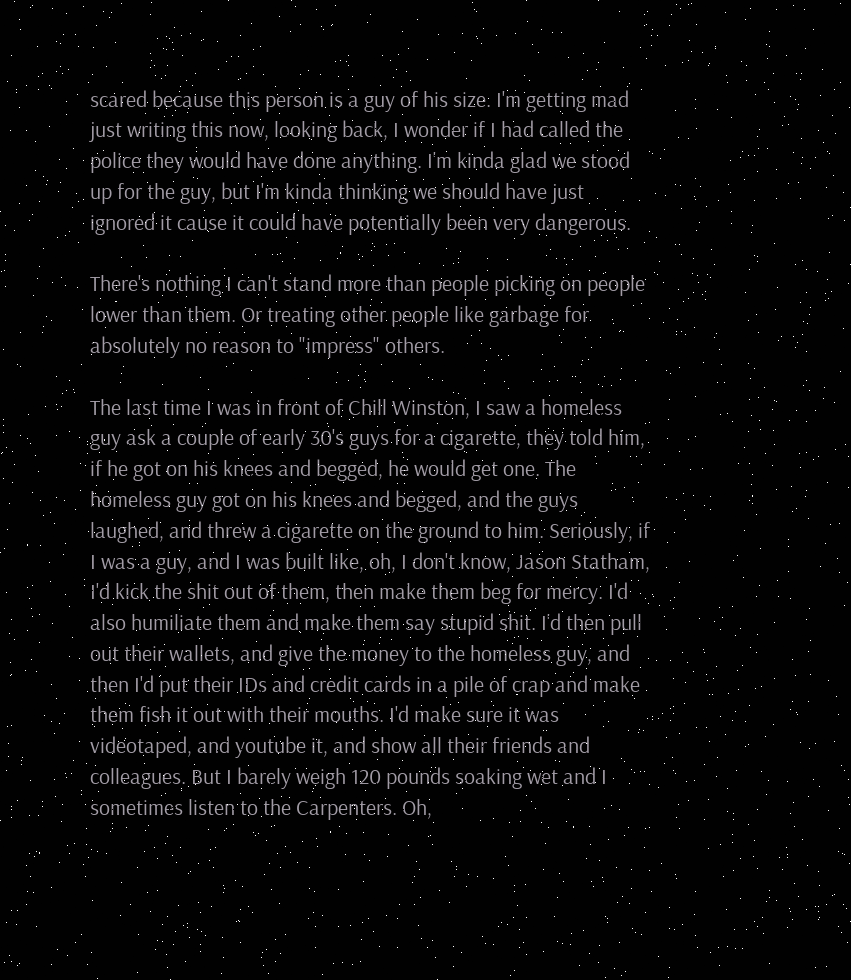scared because this person is a guy of his size. I'm getting mad just writing this now, looking back, I wonder if I had called the police they would have done anything. I'm kinda glad we stood up for the guy, but I'm kinda thinking we should have just ignored it cause it could have potentially been very dangerous.

There's nothing I can't stand more than people picking on people lower than them. Or treating other people like garbage for absolutely no reason to "impress" others.

The last time I was in front of Chill Winston, I saw a homeless guy ask a couple of early 30's guys for a cigarette, they told him, if he got on his knees and begged, he would get one. The homeless guy got on his knees and begged, and the guys laughed, and threw a cigarette on the ground to him. Seriously, if I was a guy, and I was built like, oh, I don't know, Jason Statham, I'd kick the shit out of them, then make them beg for mercy. I'd also humiliate them and make them say stupid shit. I'd then pull out their wallets, and give the money to the homeless guy, and then I'd put their IDs and credit cards in a pile of crap and make them fish it out with their mouths. I'd make sure it was videotaped, and youtube it, and show all their friends and colleagues. But I barely weigh 120 pounds soaking wet and I sometimes listen to the Carpenters. Oh,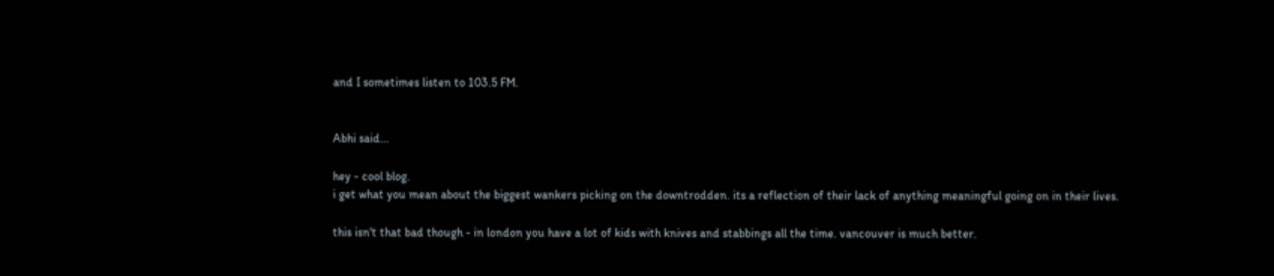and I sometimes listen to 103.5 FM.


Abhi said...

hey - cool blog.
i get what you mean about the biggest wankers picking on the downtrodden. its a reflection of their lack of anything meaningful going on in their lives.

this isn't that bad though - in london you have a lot of kids with knives and stabbings all the time. vancouver is much better.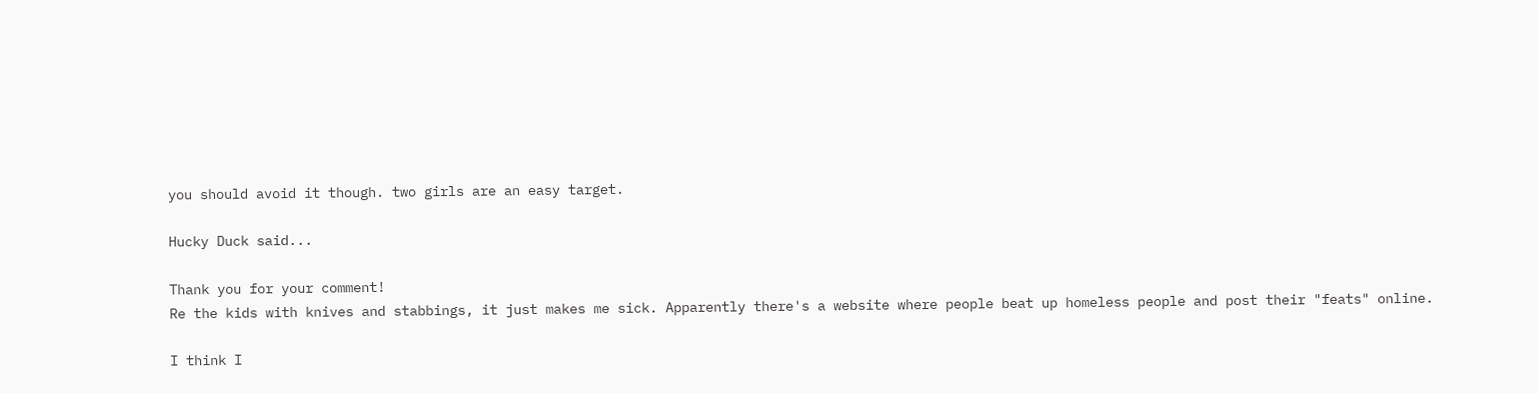you should avoid it though. two girls are an easy target.

Hucky Duck said...

Thank you for your comment!
Re the kids with knives and stabbings, it just makes me sick. Apparently there's a website where people beat up homeless people and post their "feats" online.

I think I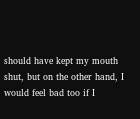should have kept my mouth shut, but on the other hand, I would feel bad too if I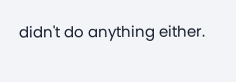didn't do anything either.